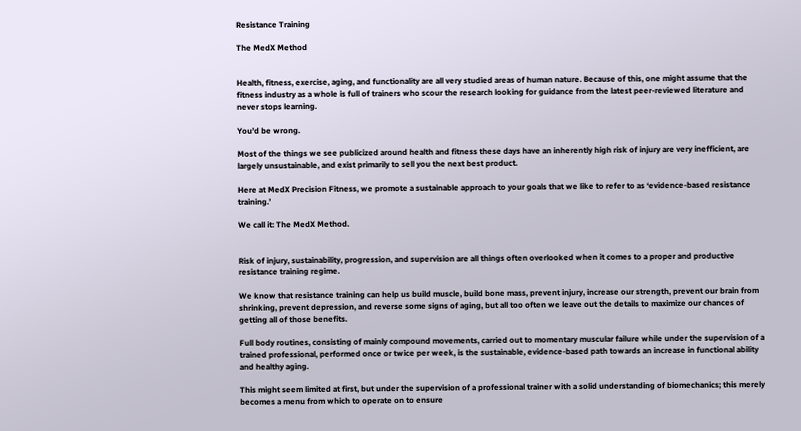Resistance Training

The MedX Method


Health, fitness, exercise, aging, and functionality are all very studied areas of human nature. Because of this, one might assume that the fitness industry as a whole is full of trainers who scour the research looking for guidance from the latest peer-reviewed literature and never stops learning.

You’d be wrong.

Most of the things we see publicized around health and fitness these days have an inherently high risk of injury are very inefficient, are largely unsustainable, and exist primarily to sell you the next best product.

Here at MedX Precision Fitness, we promote a sustainable approach to your goals that we like to refer to as ‘evidence-based resistance training.’

We call it: The MedX Method.


Risk of injury, sustainability, progression, and supervision are all things often overlooked when it comes to a proper and productive resistance training regime.

We know that resistance training can help us build muscle, build bone mass, prevent injury, increase our strength, prevent our brain from shrinking, prevent depression, and reverse some signs of aging, but all too often we leave out the details to maximize our chances of getting all of those benefits.

Full body routines, consisting of mainly compound movements, carried out to momentary muscular failure while under the supervision of a trained professional, performed once or twice per week, is the sustainable, evidence-based path towards an increase in functional ability and healthy aging.

This might seem limited at first, but under the supervision of a professional trainer with a solid understanding of biomechanics; this merely becomes a menu from which to operate on to ensure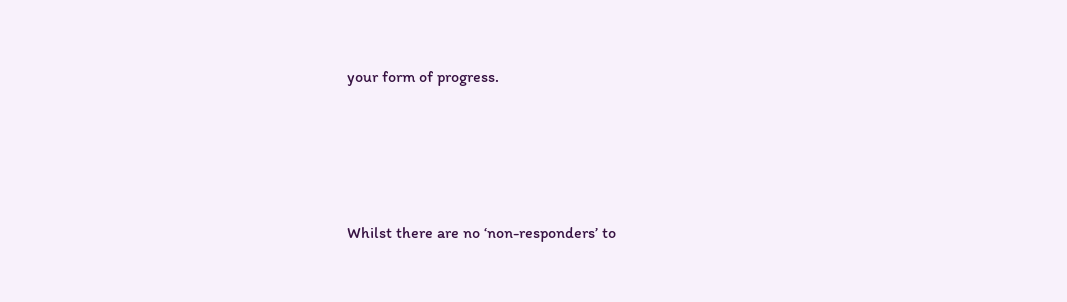your form of progress.






Whilst there are no ‘non-responders’ to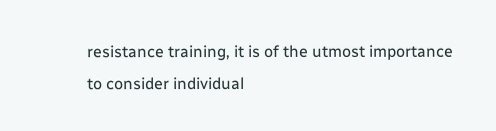resistance training, it is of the utmost importance to consider individual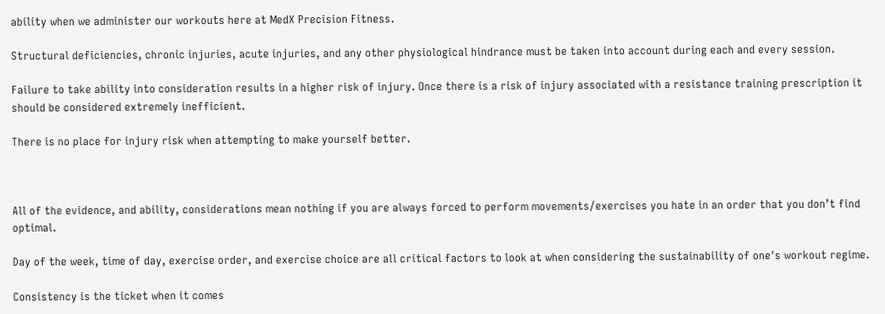ability when we administer our workouts here at MedX Precision Fitness.

Structural deficiencies, chronic injuries, acute injuries, and any other physiological hindrance must be taken into account during each and every session.

Failure to take ability into consideration results in a higher risk of injury. Once there is a risk of injury associated with a resistance training prescription it should be considered extremely inefficient.

There is no place for injury risk when attempting to make yourself better.



All of the evidence, and ability, considerations mean nothing if you are always forced to perform movements/exercises you hate in an order that you don’t find optimal.

Day of the week, time of day, exercise order, and exercise choice are all critical factors to look at when considering the sustainability of one's workout regime.

Consistency is the ticket when it comes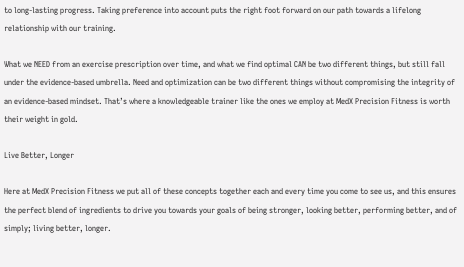to long-lasting progress. Taking preference into account puts the right foot forward on our path towards a lifelong relationship with our training.

What we NEED from an exercise prescription over time, and what we find optimal CAN be two different things, but still fall under the evidence-based umbrella. Need and optimization can be two different things without compromising the integrity of an evidence-based mindset. That’s where a knowledgeable trainer like the ones we employ at MedX Precision Fitness is worth their weight in gold.

Live Better, Longer

Here at MedX Precision Fitness we put all of these concepts together each and every time you come to see us, and this ensures the perfect blend of ingredients to drive you towards your goals of being stronger, looking better, performing better, and of simply; living better, longer.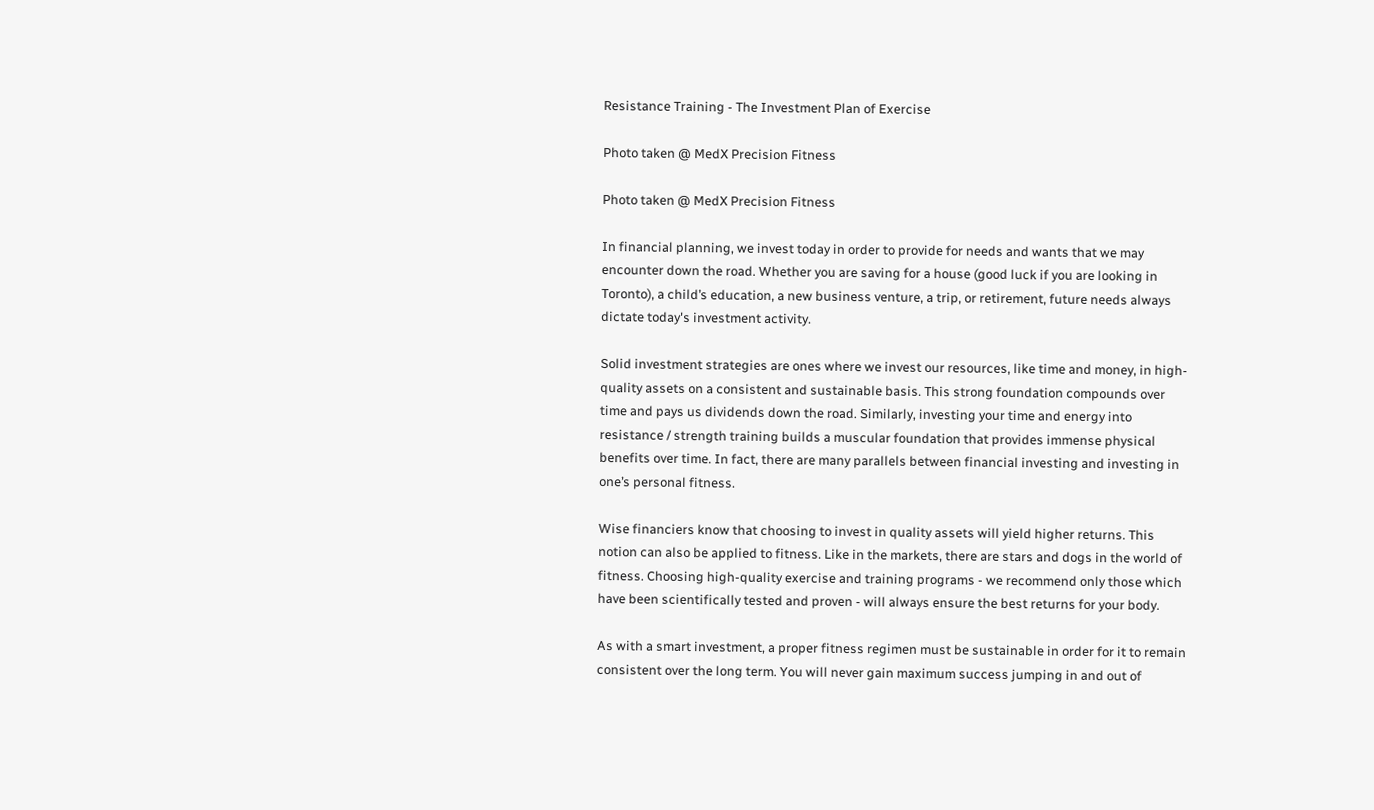Resistance Training - The Investment Plan of Exercise

Photo taken @ MedX Precision Fitness

Photo taken @ MedX Precision Fitness

In financial planning, we invest today in order to provide for needs and wants that we may encounter down the road. Whether you are saving for a house (good luck if you are looking in Toronto), a child’s education, a new business venture, a trip, or retirement, future needs always dictate today's investment activity.

Solid investment strategies are ones where we invest our resources, like time and money, in high-quality assets on a consistent and sustainable basis. This strong foundation compounds over time and pays us dividends down the road. Similarly, investing your time and energy into resistance / strength training builds a muscular foundation that provides immense physical benefits over time. In fact, there are many parallels between financial investing and investing in one’s personal fitness.

Wise financiers know that choosing to invest in quality assets will yield higher returns. This notion can also be applied to fitness. Like in the markets, there are stars and dogs in the world of fitness. Choosing high-quality exercise and training programs - we recommend only those which have been scientifically tested and proven - will always ensure the best returns for your body.

As with a smart investment, a proper fitness regimen must be sustainable in order for it to remain consistent over the long term. You will never gain maximum success jumping in and out of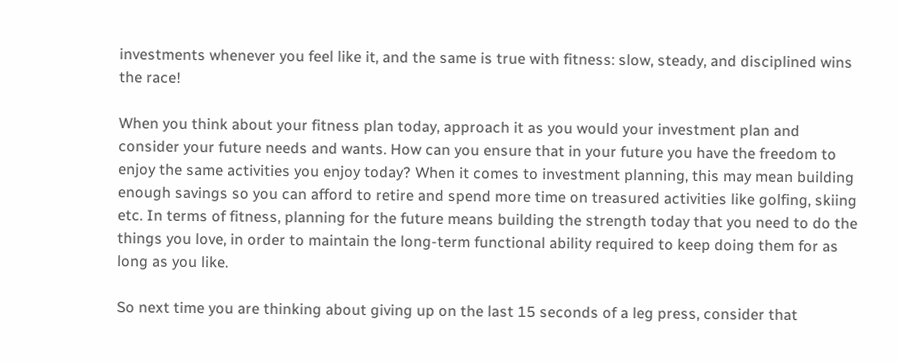investments whenever you feel like it, and the same is true with fitness: slow, steady, and disciplined wins the race!

When you think about your fitness plan today, approach it as you would your investment plan and consider your future needs and wants. How can you ensure that in your future you have the freedom to enjoy the same activities you enjoy today? When it comes to investment planning, this may mean building enough savings so you can afford to retire and spend more time on treasured activities like golfing, skiing etc. In terms of fitness, planning for the future means building the strength today that you need to do the things you love, in order to maintain the long-term functional ability required to keep doing them for as long as you like.

So next time you are thinking about giving up on the last 15 seconds of a leg press, consider that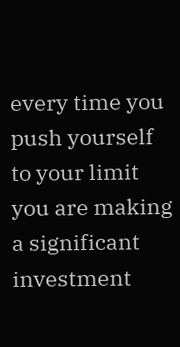every time you push yourself to your limit you are making a significant investment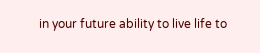in your future ability to live life to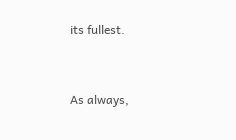its fullest.


As always,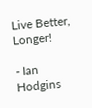Live Better, Longer!

- Ian Hodgins